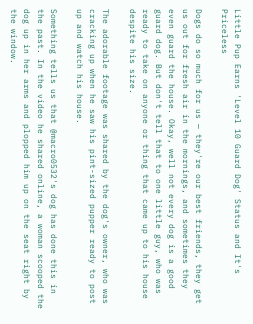Little Pup Earns 'Level 10 Guard Dog' Status and It's Priceless

Dogs do so much for us — they're our best friends, they get us out for fresh air in the mornings, and sometimes they even guard the house. Okay, well not every dog is a good guard dog. But don't tell that to one little guy, who was ready to take on anyone or thing that came up to his house despite his size.

The adorable footage was shared by the dog's owner, who was cracking up when he saw his pint-sized pupper ready to post up and watch his house.

Something tells us that @macro0532's dog has done this in the past. In the video he shared online, a woman scooped the dog up in her arms and plopped him up on the seat right by the window.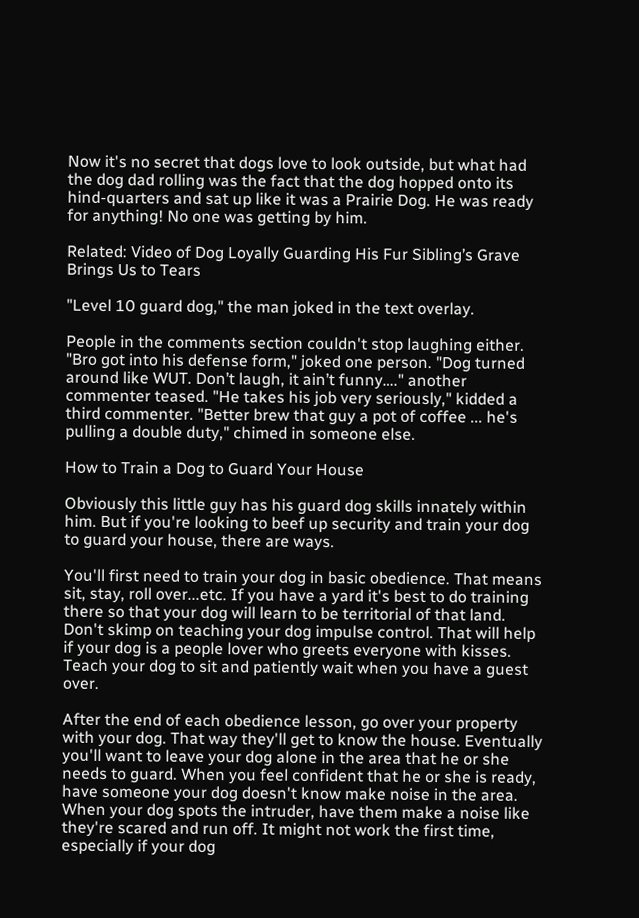Now it's no secret that dogs love to look outside, but what had the dog dad rolling was the fact that the dog hopped onto its hind-quarters and sat up like it was a Prairie Dog. He was ready for anything! No one was getting by him.

Related: Video of Dog Loyally Guarding His Fur Sibling’s Grave Brings Us to Tears

"Level 10 guard dog," the man joked in the text overlay.

People in the comments section couldn't stop laughing either. "Bro got into his defense form," joked one person. "Dog turned around like WUT. Don’t laugh, it ain’t funny…." another commenter teased. "He takes his job very seriously," kidded a third commenter. "Better brew that guy a pot of coffee ... he's pulling a double duty," chimed in someone else.

How to Train a Dog to Guard Your House

Obviously this little guy has his guard dog skills innately within him. But if you're looking to beef up security and train your dog to guard your house, there are ways.

You'll first need to train your dog in basic obedience. That means sit, stay, roll over...etc. If you have a yard it's best to do training there so that your dog will learn to be territorial of that land. Don't skimp on teaching your dog impulse control. That will help if your dog is a people lover who greets everyone with kisses. Teach your dog to sit and patiently wait when you have a guest over.

After the end of each obedience lesson, go over your property with your dog. That way they'll get to know the house. Eventually you'll want to leave your dog alone in the area that he or she needs to guard. When you feel confident that he or she is ready, have someone your dog doesn't know make noise in the area. When your dog spots the intruder, have them make a noise like they're scared and run off. It might not work the first time, especially if your dog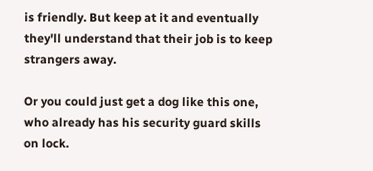is friendly. But keep at it and eventually they'll understand that their job is to keep strangers away.

Or you could just get a dog like this one, who already has his security guard skills on lock.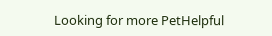Looking for more PetHelpful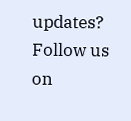updates? Follow us on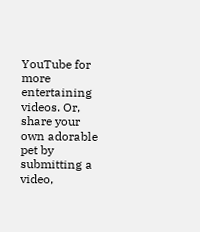YouTube for more entertaining videos. Or, share your own adorable pet by submitting a video,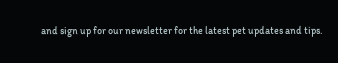and sign up for our newsletter for the latest pet updates and tips.